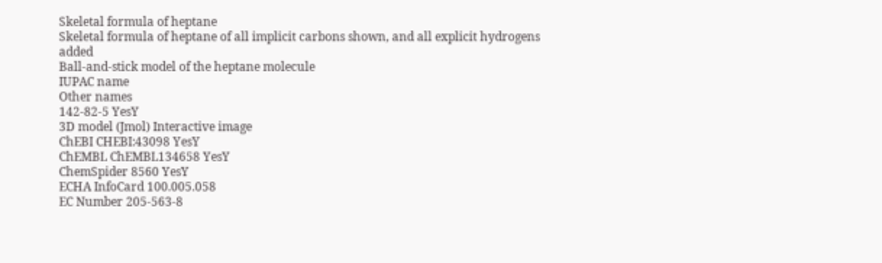Skeletal formula of heptane
Skeletal formula of heptane of all implicit carbons shown, and all explicit hydrogens added
Ball-and-stick model of the heptane molecule
IUPAC name
Other names
142-82-5 YesY
3D model (Jmol) Interactive image
ChEBI CHEBI:43098 YesY
ChEMBL ChEMBL134658 YesY
ChemSpider 8560 YesY
ECHA InfoCard 100.005.058
EC Number 205-563-8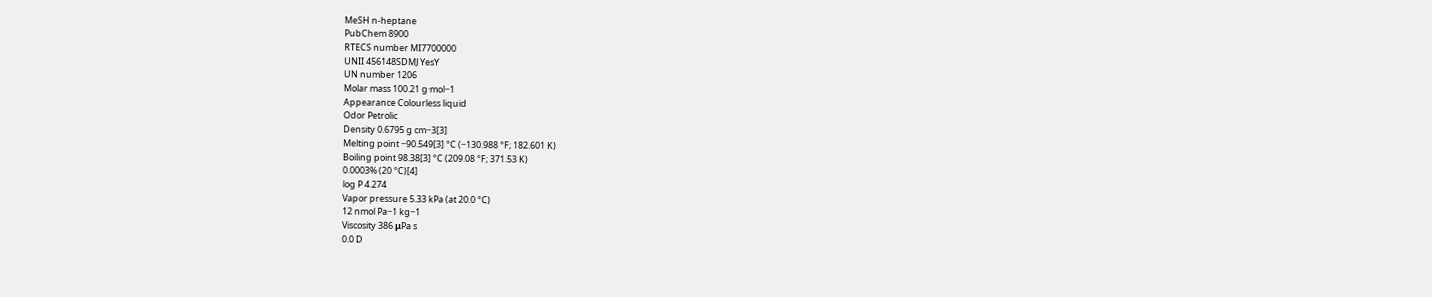MeSH n-heptane
PubChem 8900
RTECS number MI7700000
UNII 456148SDMJ YesY
UN number 1206
Molar mass 100.21 g·mol−1
Appearance Colourless liquid
Odor Petrolic
Density 0.6795 g cm−3[3]
Melting point −90.549[3] °C (−130.988 °F; 182.601 K)
Boiling point 98.38[3] °C (209.08 °F; 371.53 K)
0.0003% (20 °C)[4]
log P 4.274
Vapor pressure 5.33 kPa (at 20.0 °C)
12 nmol Pa−1 kg−1
Viscosity 386 μPa s
0.0 D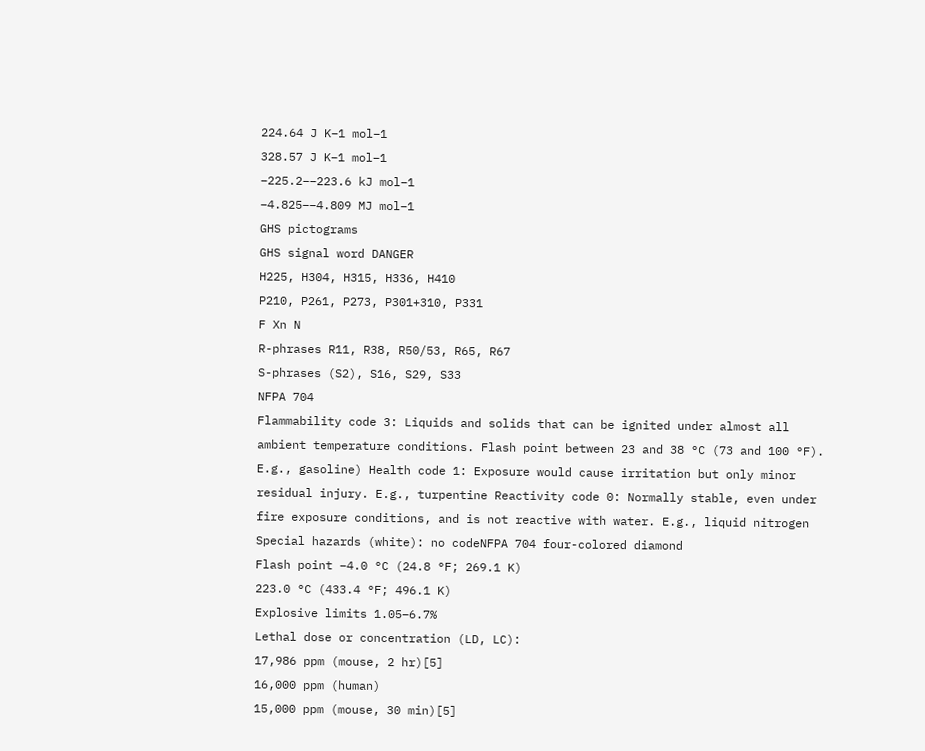224.64 J K−1 mol−1
328.57 J K−1 mol−1
−225.2–−223.6 kJ mol−1
−4.825–−4.809 MJ mol−1
GHS pictograms
GHS signal word DANGER
H225, H304, H315, H336, H410
P210, P261, P273, P301+310, P331
F Xn N
R-phrases R11, R38, R50/53, R65, R67
S-phrases (S2), S16, S29, S33
NFPA 704
Flammability code 3: Liquids and solids that can be ignited under almost all ambient temperature conditions. Flash point between 23 and 38 °C (73 and 100 °F). E.g., gasoline) Health code 1: Exposure would cause irritation but only minor residual injury. E.g., turpentine Reactivity code 0: Normally stable, even under fire exposure conditions, and is not reactive with water. E.g., liquid nitrogen Special hazards (white): no codeNFPA 704 four-colored diamond
Flash point −4.0 °C (24.8 °F; 269.1 K)
223.0 °C (433.4 °F; 496.1 K)
Explosive limits 1.05–6.7%
Lethal dose or concentration (LD, LC):
17,986 ppm (mouse, 2 hr)[5]
16,000 ppm (human)
15,000 ppm (mouse, 30 min)[5]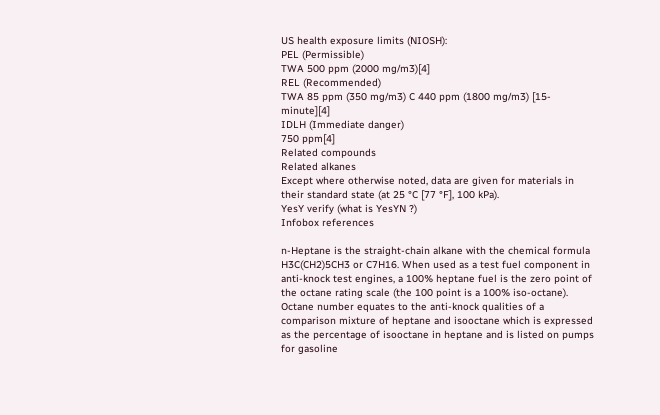US health exposure limits (NIOSH):
PEL (Permissible)
TWA 500 ppm (2000 mg/m3)[4]
REL (Recommended)
TWA 85 ppm (350 mg/m3) C 440 ppm (1800 mg/m3) [15-minute][4]
IDLH (Immediate danger)
750 ppm[4]
Related compounds
Related alkanes
Except where otherwise noted, data are given for materials in their standard state (at 25 °C [77 °F], 100 kPa).
YesY verify (what is YesYN ?)
Infobox references

n-Heptane is the straight-chain alkane with the chemical formula H3C(CH2)5CH3 or C7H16. When used as a test fuel component in anti-knock test engines, a 100% heptane fuel is the zero point of the octane rating scale (the 100 point is a 100% iso-octane). Octane number equates to the anti-knock qualities of a comparison mixture of heptane and isooctane which is expressed as the percentage of isooctane in heptane and is listed on pumps for gasoline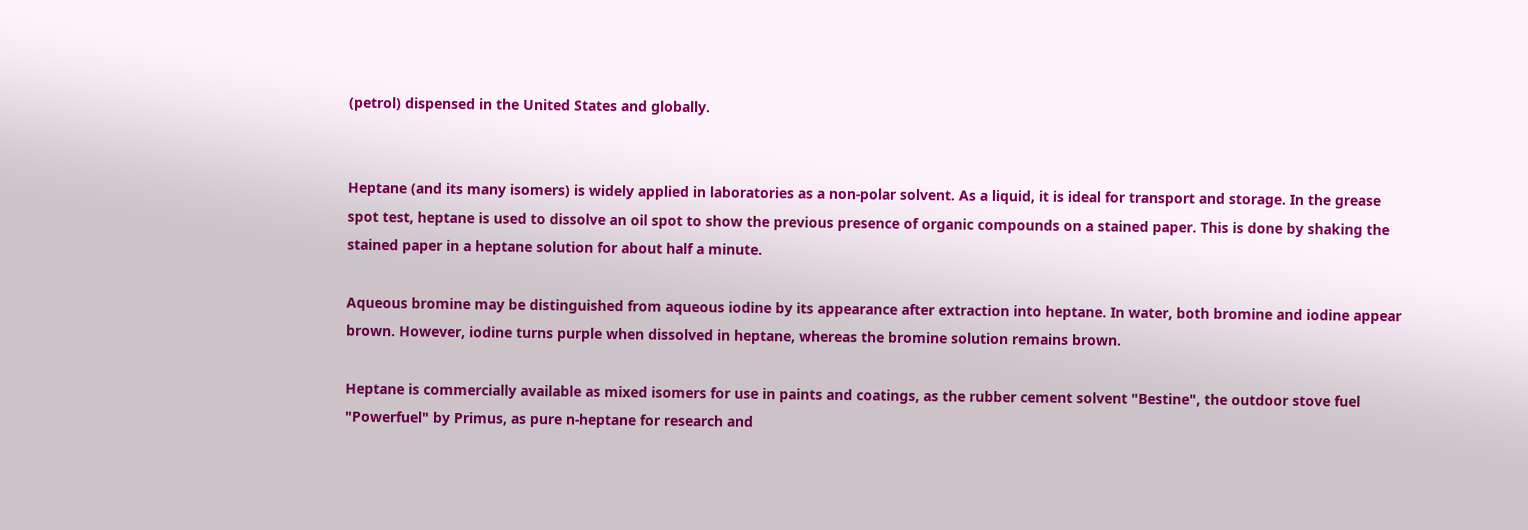(petrol) dispensed in the United States and globally.


Heptane (and its many isomers) is widely applied in laboratories as a non-polar solvent. As a liquid, it is ideal for transport and storage. In the grease spot test, heptane is used to dissolve an oil spot to show the previous presence of organic compounds on a stained paper. This is done by shaking the stained paper in a heptane solution for about half a minute.

Aqueous bromine may be distinguished from aqueous iodine by its appearance after extraction into heptane. In water, both bromine and iodine appear brown. However, iodine turns purple when dissolved in heptane, whereas the bromine solution remains brown.

Heptane is commercially available as mixed isomers for use in paints and coatings, as the rubber cement solvent "Bestine", the outdoor stove fuel "Powerfuel" by Primus, as pure n-heptane for research and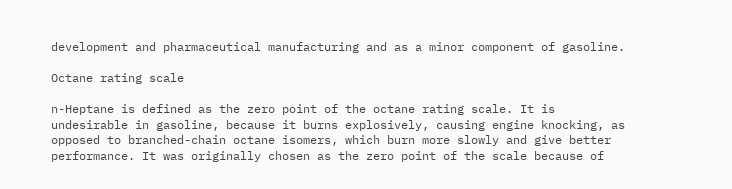development and pharmaceutical manufacturing and as a minor component of gasoline.

Octane rating scale

n-Heptane is defined as the zero point of the octane rating scale. It is undesirable in gasoline, because it burns explosively, causing engine knocking, as opposed to branched-chain octane isomers, which burn more slowly and give better performance. It was originally chosen as the zero point of the scale because of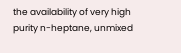the availability of very high purity n-heptane, unmixed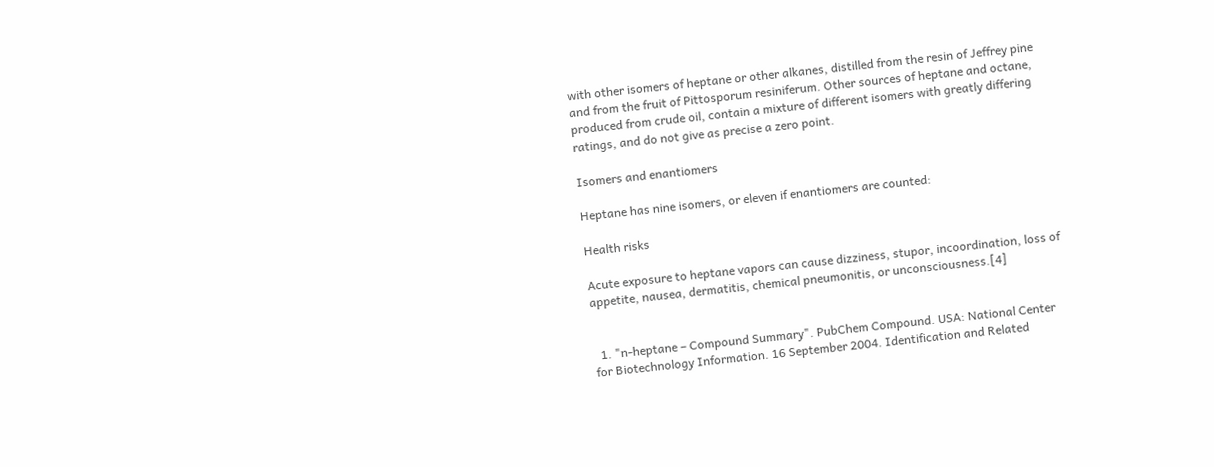with other isomers of heptane or other alkanes, distilled from the resin of Jeffrey pine and from the fruit of Pittosporum resiniferum. Other sources of heptane and octane, produced from crude oil, contain a mixture of different isomers with greatly differing ratings, and do not give as precise a zero point.

Isomers and enantiomers

Heptane has nine isomers, or eleven if enantiomers are counted:

Health risks

Acute exposure to heptane vapors can cause dizziness, stupor, incoordination, loss of appetite, nausea, dermatitis, chemical pneumonitis, or unconsciousness.[4]


  1. "n-heptane – Compound Summary". PubChem Compound. USA: National Center for Biotechnology Information. 16 September 2004. Identification and Related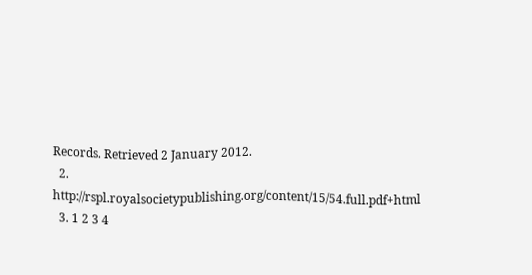Records. Retrieved 2 January 2012.
  2. http://rspl.royalsocietypublishing.org/content/15/54.full.pdf+html
  3. 1 2 3 4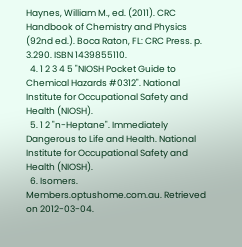Haynes, William M., ed. (2011). CRC Handbook of Chemistry and Physics (92nd ed.). Boca Raton, FL: CRC Press. p. 3.290. ISBN 1439855110.
  4. 1 2 3 4 5 "NIOSH Pocket Guide to Chemical Hazards #0312". National Institute for Occupational Safety and Health (NIOSH).
  5. 1 2 "n-Heptane". Immediately Dangerous to Life and Health. National Institute for Occupational Safety and Health (NIOSH).
  6. Isomers. Members.optushome.com.au. Retrieved on 2012-03-04.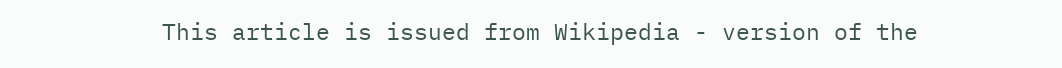This article is issued from Wikipedia - version of the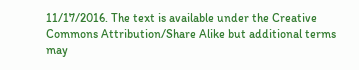11/17/2016. The text is available under the Creative Commons Attribution/Share Alike but additional terms may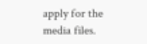apply for the media files.